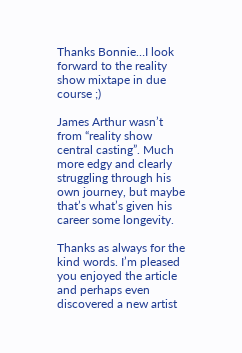Thanks Bonnie…I look forward to the reality show mixtape in due course ;)

James Arthur wasn’t from “reality show central casting”. Much more edgy and clearly struggling through his own journey, but maybe that’s what’s given his career some longevity.

Thanks as always for the kind words. I’m pleased you enjoyed the article and perhaps even discovered a new artist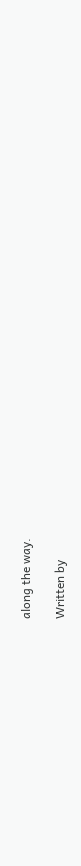along the way.

Written by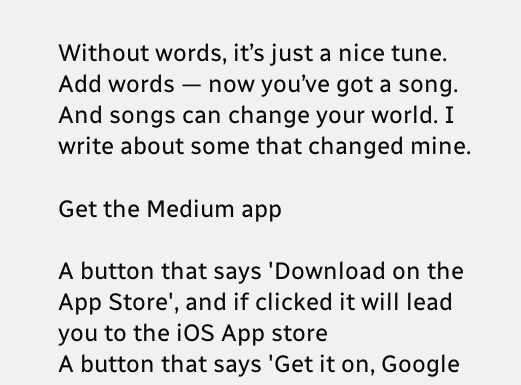Without words, it’s just a nice tune. Add words — now you’ve got a song. And songs can change your world. I write about some that changed mine.

Get the Medium app

A button that says 'Download on the App Store', and if clicked it will lead you to the iOS App store
A button that says 'Get it on, Google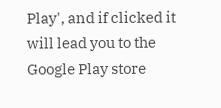Play', and if clicked it will lead you to the Google Play store